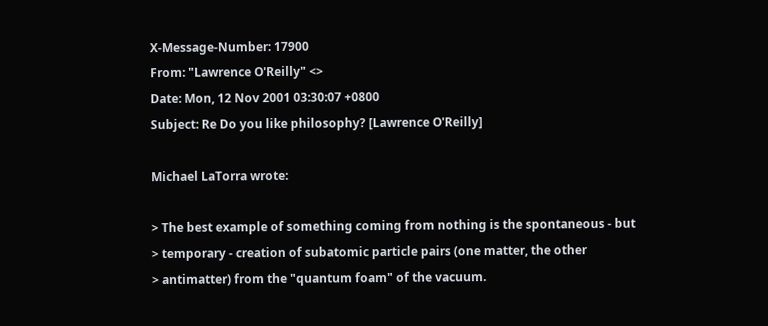X-Message-Number: 17900
From: "Lawrence O'Reilly" <>
Date: Mon, 12 Nov 2001 03:30:07 +0800
Subject: Re Do you like philosophy? [Lawrence O'Reilly]

Michael LaTorra wrote:

> The best example of something coming from nothing is the spontaneous - but
> temporary - creation of subatomic particle pairs (one matter, the other
> antimatter) from the "quantum foam" of the vacuum.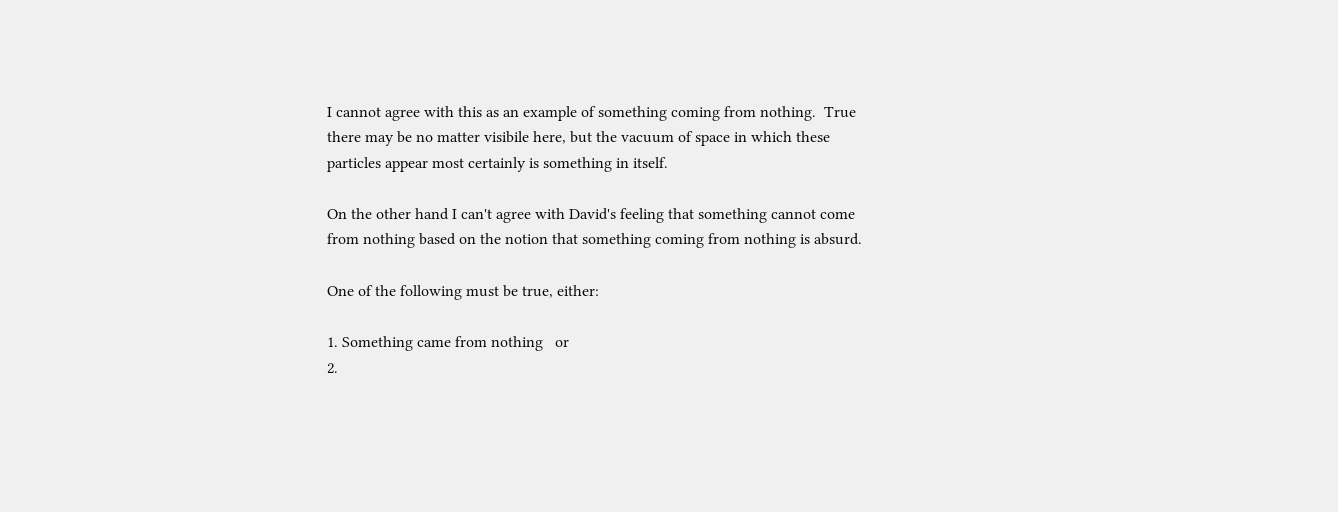I cannot agree with this as an example of something coming from nothing.  True
there may be no matter visibile here, but the vacuum of space in which these
particles appear most certainly is something in itself.

On the other hand I can't agree with David's feeling that something cannot come
from nothing based on the notion that something coming from nothing is absurd.

One of the following must be true, either:

1. Something came from nothing   or
2.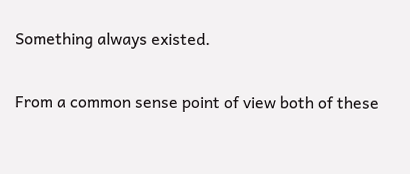Something always existed.

From a common sense point of view both of these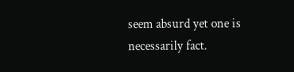seem absurd yet one is
necessarily fact.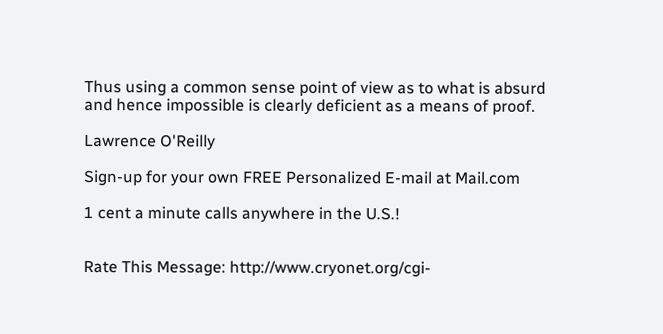Thus using a common sense point of view as to what is absurd
and hence impossible is clearly deficient as a means of proof.

Lawrence O'Reilly

Sign-up for your own FREE Personalized E-mail at Mail.com

1 cent a minute calls anywhere in the U.S.!


Rate This Message: http://www.cryonet.org/cgi-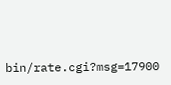bin/rate.cgi?msg=17900